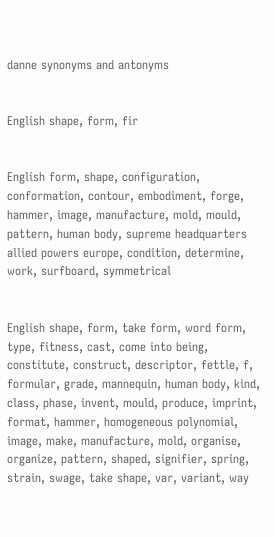danne synonyms and antonyms


English shape, form, fir


English form, shape, configuration, conformation, contour, embodiment, forge, hammer, image, manufacture, mold, mould, pattern, human body, supreme headquarters allied powers europe, condition, determine, work, surfboard, symmetrical


English shape, form, take form, word form, type, fitness, cast, come into being, constitute, construct, descriptor, fettle, f, formular, grade, mannequin, human body, kind, class, phase, invent, mould, produce, imprint, format, hammer, homogeneous polynomial, image, make, manufacture, mold, organise, organize, pattern, shaped, signifier, spring, strain, swage, take shape, var, variant, way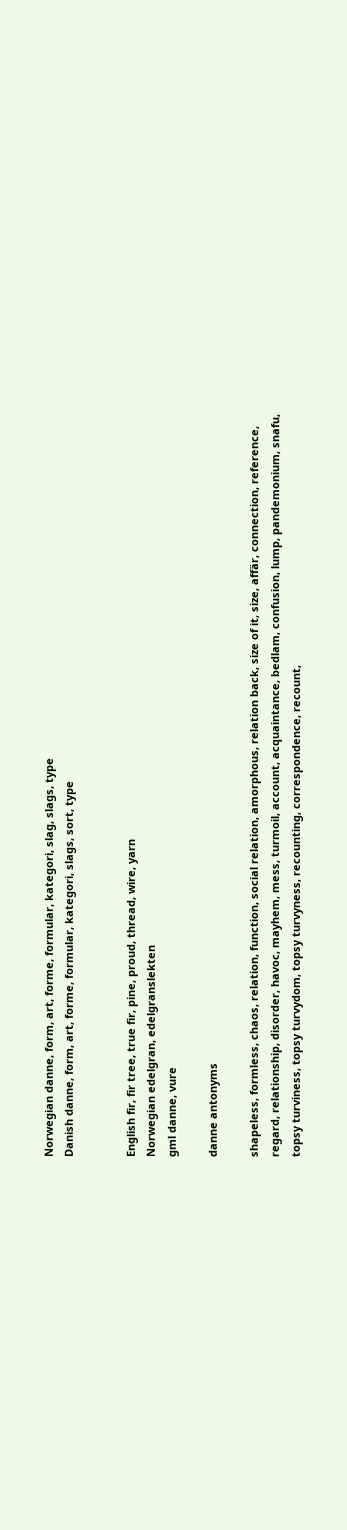Norwegian danne, form, art, forme, formular, kategori, slag, slags, type
Danish danne, form, art, forme, formular, kategori, slags, sort, type


English fir, fir tree, true fir, pine, proud, thread, wire, yarn
Norwegian edelgran, edelgranslekten
gml danne, vure

danne antonyms

shapeless, formless, chaos, relation, function, social relation, amorphous, relation back, size of it, size, affär, connection, reference, regard, relationship, disorder, havoc, mayhem, mess, turmoil, account, acquaintance, bedlam, confusion, lump, pandemonium, snafu, topsy turviness, topsy turvydom, topsy turvyness, recounting, correspondence, recount,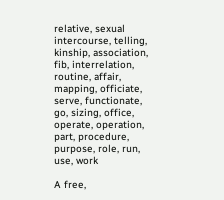relative, sexual intercourse, telling, kinship, association, fib, interrelation, routine, affair, mapping, officiate, serve, functionate, go, sizing, office, operate, operation, part, procedure, purpose, role, run, use, work

A free,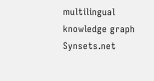multilingual knowledge graph Synsets.net